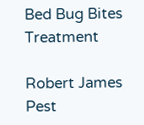Bed Bug Bites Treatment

Robert James
Pest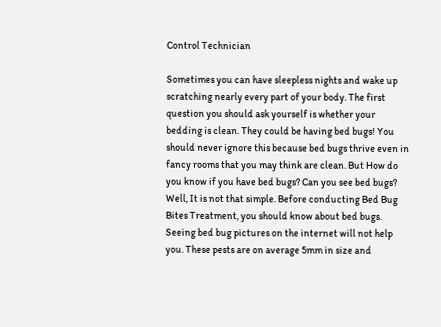Control Technician

Sometimes you can have sleepless nights and wake up scratching nearly every part of your body. The first question you should ask yourself is whether your bedding is clean. They could be having bed bugs! You should never ignore this because bed bugs thrive even in fancy rooms that you may think are clean. But How do you know if you have bed bugs? Can you see bed bugs? Well, It is not that simple. Before conducting Bed Bug Bites Treatment, you should know about bed bugs. Seeing bed bug pictures on the internet will not help you. These pests are on average 5mm in size and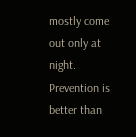mostly come out only at night. Prevention is better than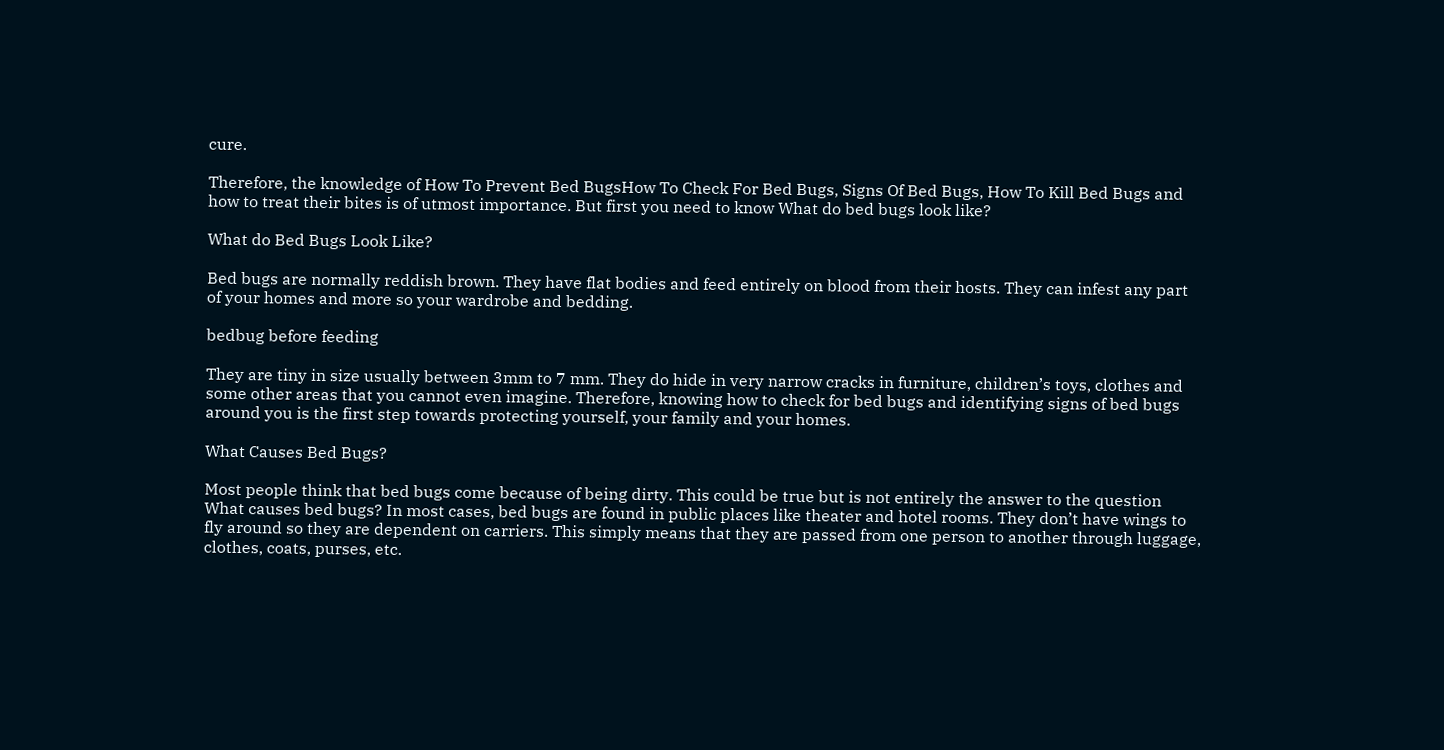cure.

Therefore, the knowledge of How To Prevent Bed BugsHow To Check For Bed Bugs, Signs Of Bed Bugs, How To Kill Bed Bugs and how to treat their bites is of utmost importance. But first you need to know What do bed bugs look like?

What do Bed Bugs Look Like?

Bed bugs are normally reddish brown. They have flat bodies and feed entirely on blood from their hosts. They can infest any part of your homes and more so your wardrobe and bedding.

bedbug before feeding

They are tiny in size usually between 3mm to 7 mm. They do hide in very narrow cracks in furniture, children’s toys, clothes and some other areas that you cannot even imagine. Therefore, knowing how to check for bed bugs and identifying signs of bed bugs around you is the first step towards protecting yourself, your family and your homes.

What Causes Bed Bugs?

Most people think that bed bugs come because of being dirty. This could be true but is not entirely the answer to the question What causes bed bugs? In most cases, bed bugs are found in public places like theater and hotel rooms. They don’t have wings to fly around so they are dependent on carriers. This simply means that they are passed from one person to another through luggage, clothes, coats, purses, etc.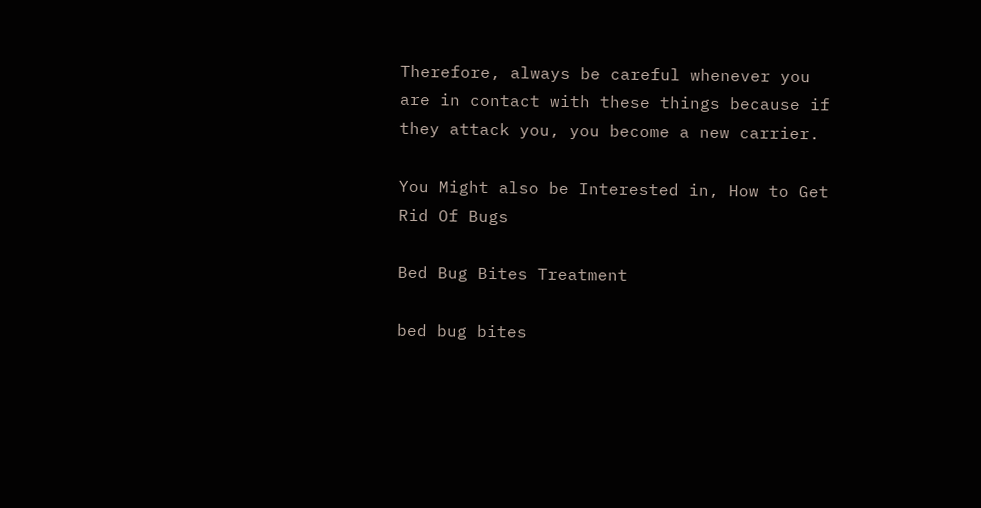Therefore, always be careful whenever you are in contact with these things because if they attack you, you become a new carrier.

You Might also be Interested in, How to Get Rid Of Bugs

Bed Bug Bites Treatment

bed bug bites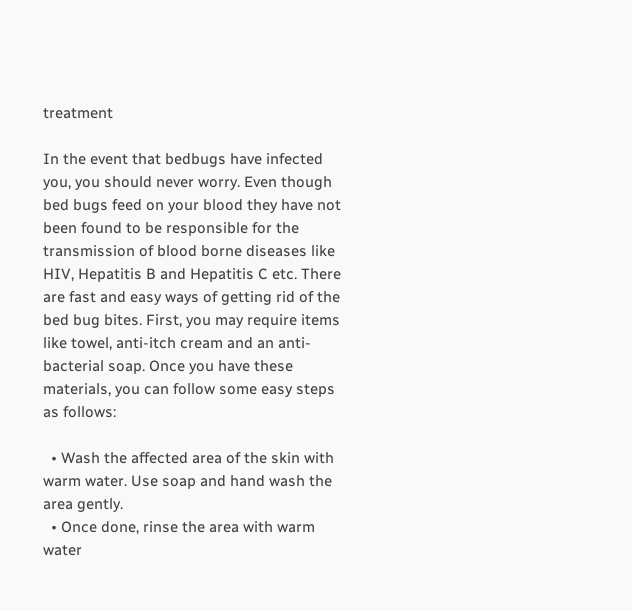treatment

In the event that bedbugs have infected you, you should never worry. Even though bed bugs feed on your blood they have not been found to be responsible for the transmission of blood borne diseases like HIV, Hepatitis B and Hepatitis C etc. There are fast and easy ways of getting rid of the bed bug bites. First, you may require items like towel, anti-itch cream and an anti-bacterial soap. Once you have these materials, you can follow some easy steps as follows:

  • Wash the affected area of the skin with warm water. Use soap and hand wash the area gently.
  • Once done, rinse the area with warm water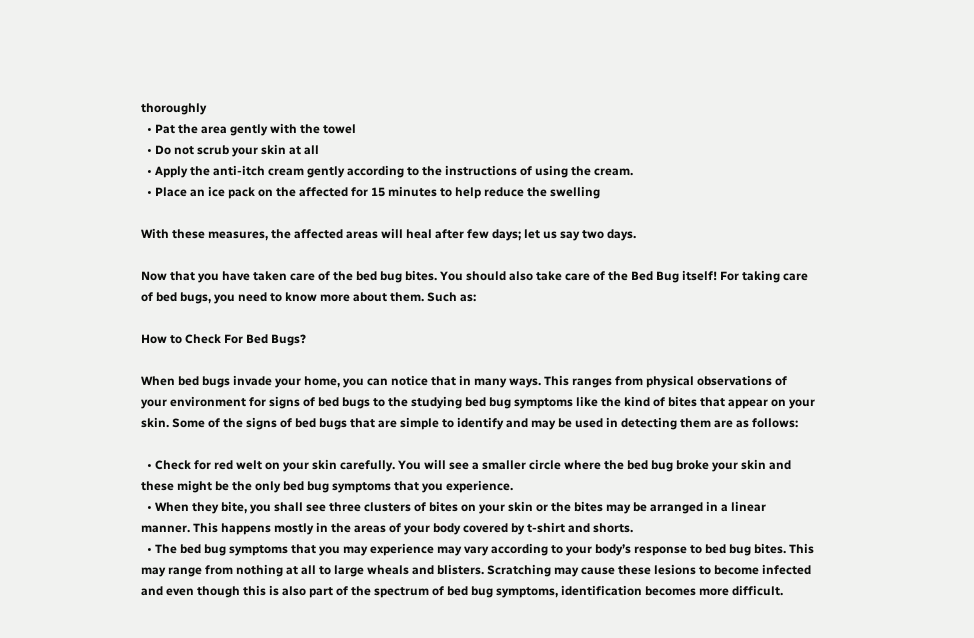thoroughly
  • Pat the area gently with the towel
  • Do not scrub your skin at all
  • Apply the anti-itch cream gently according to the instructions of using the cream.
  • Place an ice pack on the affected for 15 minutes to help reduce the swelling

With these measures, the affected areas will heal after few days; let us say two days.

Now that you have taken care of the bed bug bites. You should also take care of the Bed Bug itself! For taking care of bed bugs, you need to know more about them. Such as:

How to Check For Bed Bugs?

When bed bugs invade your home, you can notice that in many ways. This ranges from physical observations of your environment for signs of bed bugs to the studying bed bug symptoms like the kind of bites that appear on your skin. Some of the signs of bed bugs that are simple to identify and may be used in detecting them are as follows:

  • Check for red welt on your skin carefully. You will see a smaller circle where the bed bug broke your skin and these might be the only bed bug symptoms that you experience.
  • When they bite, you shall see three clusters of bites on your skin or the bites may be arranged in a linear manner. This happens mostly in the areas of your body covered by t-shirt and shorts.
  • The bed bug symptoms that you may experience may vary according to your body’s response to bed bug bites. This may range from nothing at all to large wheals and blisters. Scratching may cause these lesions to become infected and even though this is also part of the spectrum of bed bug symptoms, identification becomes more difficult.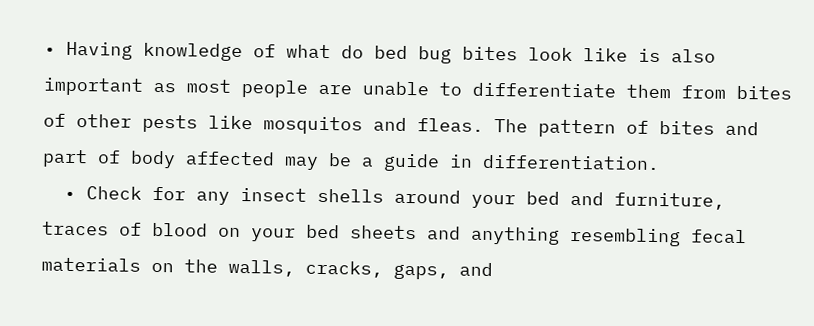• Having knowledge of what do bed bug bites look like is also important as most people are unable to differentiate them from bites of other pests like mosquitos and fleas. The pattern of bites and part of body affected may be a guide in differentiation.
  • Check for any insect shells around your bed and furniture, traces of blood on your bed sheets and anything resembling fecal materials on the walls, cracks, gaps, and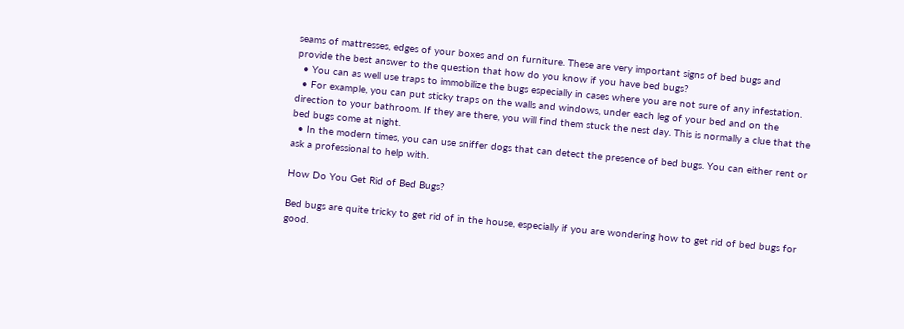seams of mattresses, edges of your boxes and on furniture. These are very important signs of bed bugs and provide the best answer to the question that how do you know if you have bed bugs?
  • You can as well use traps to immobilize the bugs especially in cases where you are not sure of any infestation.
  • For example, you can put sticky traps on the walls and windows, under each leg of your bed and on the direction to your bathroom. If they are there, you will find them stuck the nest day. This is normally a clue that the bed bugs come at night.
  • In the modern times, you can use sniffer dogs that can detect the presence of bed bugs. You can either rent or ask a professional to help with.

How Do You Get Rid of Bed Bugs?

Bed bugs are quite tricky to get rid of in the house, especially if you are wondering how to get rid of bed bugs for good.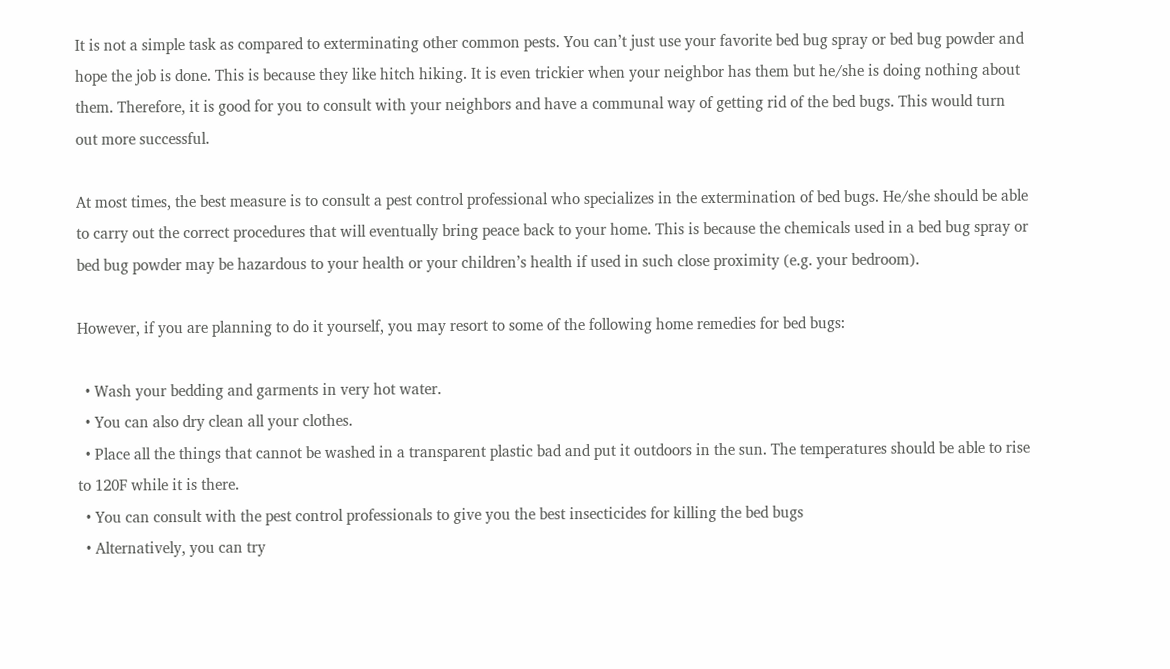It is not a simple task as compared to exterminating other common pests. You can’t just use your favorite bed bug spray or bed bug powder and hope the job is done. This is because they like hitch hiking. It is even trickier when your neighbor has them but he/she is doing nothing about them. Therefore, it is good for you to consult with your neighbors and have a communal way of getting rid of the bed bugs. This would turn out more successful.

At most times, the best measure is to consult a pest control professional who specializes in the extermination of bed bugs. He/she should be able to carry out the correct procedures that will eventually bring peace back to your home. This is because the chemicals used in a bed bug spray or bed bug powder may be hazardous to your health or your children’s health if used in such close proximity (e.g. your bedroom).

However, if you are planning to do it yourself, you may resort to some of the following home remedies for bed bugs:

  • Wash your bedding and garments in very hot water.
  • You can also dry clean all your clothes.
  • Place all the things that cannot be washed in a transparent plastic bad and put it outdoors in the sun. The temperatures should be able to rise to 120F while it is there.
  • You can consult with the pest control professionals to give you the best insecticides for killing the bed bugs
  • Alternatively, you can try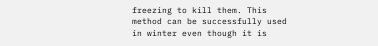freezing to kill them. This method can be successfully used in winter even though it is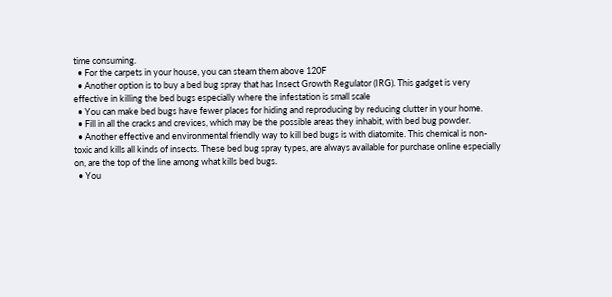time consuming.
  • For the carpets in your house, you can steam them above 120F
  • Another option is to buy a bed bug spray that has Insect Growth Regulator (IRG). This gadget is very effective in killing the bed bugs especially where the infestation is small scale
  • You can make bed bugs have fewer places for hiding and reproducing by reducing clutter in your home.
  • Fill in all the cracks and crevices, which may be the possible areas they inhabit, with bed bug powder.
  • Another effective and environmental friendly way to kill bed bugs is with diatomite. This chemical is non-toxic and kills all kinds of insects. These bed bug spray types, are always available for purchase online especially on, are the top of the line among what kills bed bugs.
  • You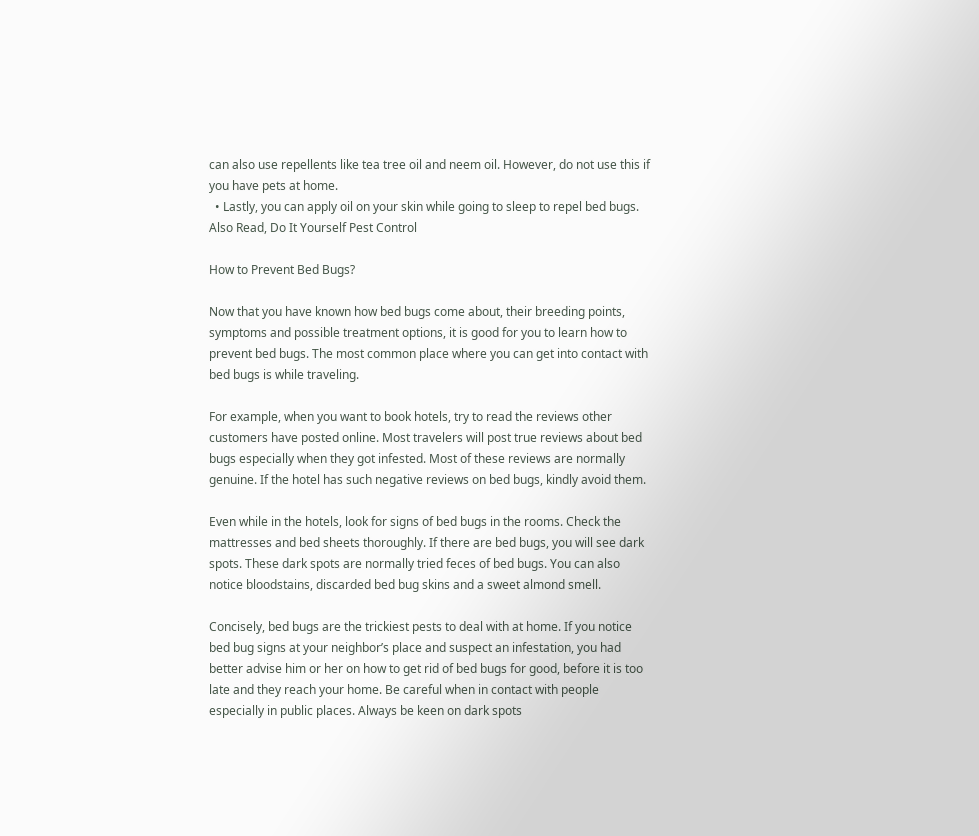can also use repellents like tea tree oil and neem oil. However, do not use this if you have pets at home.
  • Lastly, you can apply oil on your skin while going to sleep to repel bed bugs.
Also Read, Do It Yourself Pest Control

How to Prevent Bed Bugs?

Now that you have known how bed bugs come about, their breeding points, symptoms and possible treatment options, it is good for you to learn how to prevent bed bugs. The most common place where you can get into contact with bed bugs is while traveling.

For example, when you want to book hotels, try to read the reviews other customers have posted online. Most travelers will post true reviews about bed bugs especially when they got infested. Most of these reviews are normally genuine. If the hotel has such negative reviews on bed bugs, kindly avoid them.

Even while in the hotels, look for signs of bed bugs in the rooms. Check the mattresses and bed sheets thoroughly. If there are bed bugs, you will see dark spots. These dark spots are normally tried feces of bed bugs. You can also notice bloodstains, discarded bed bug skins and a sweet almond smell.

Concisely, bed bugs are the trickiest pests to deal with at home. If you notice bed bug signs at your neighbor’s place and suspect an infestation, you had better advise him or her on how to get rid of bed bugs for good, before it is too late and they reach your home. Be careful when in contact with people especially in public places. Always be keen on dark spots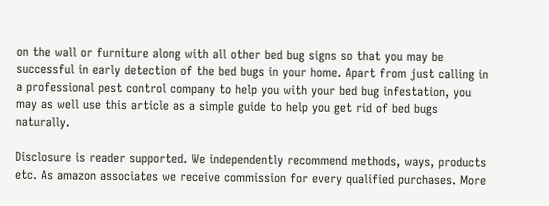on the wall or furniture along with all other bed bug signs so that you may be successful in early detection of the bed bugs in your home. Apart from just calling in a professional pest control company to help you with your bed bug infestation, you may as well use this article as a simple guide to help you get rid of bed bugs naturally.

Disclosure is reader supported. We independently recommend methods, ways, products etc. As amazon associates we receive commission for every qualified purchases. More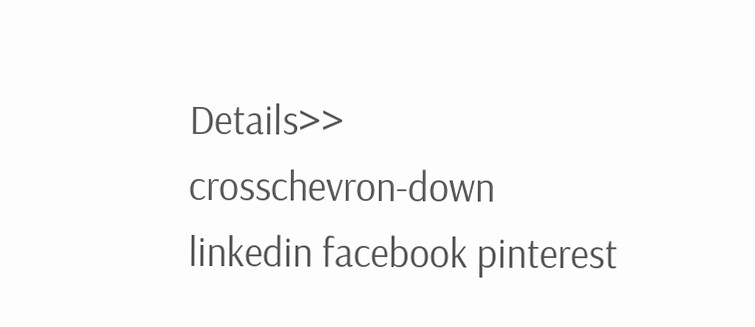Details>>
crosschevron-down linkedin facebook pinterest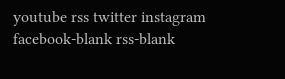youtube rss twitter instagram facebook-blank rss-blank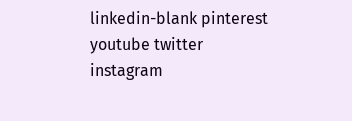linkedin-blank pinterest youtube twitter instagram